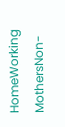HomeWorking MothersNon-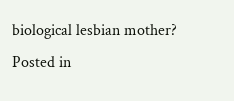biological lesbian mother?
Posted in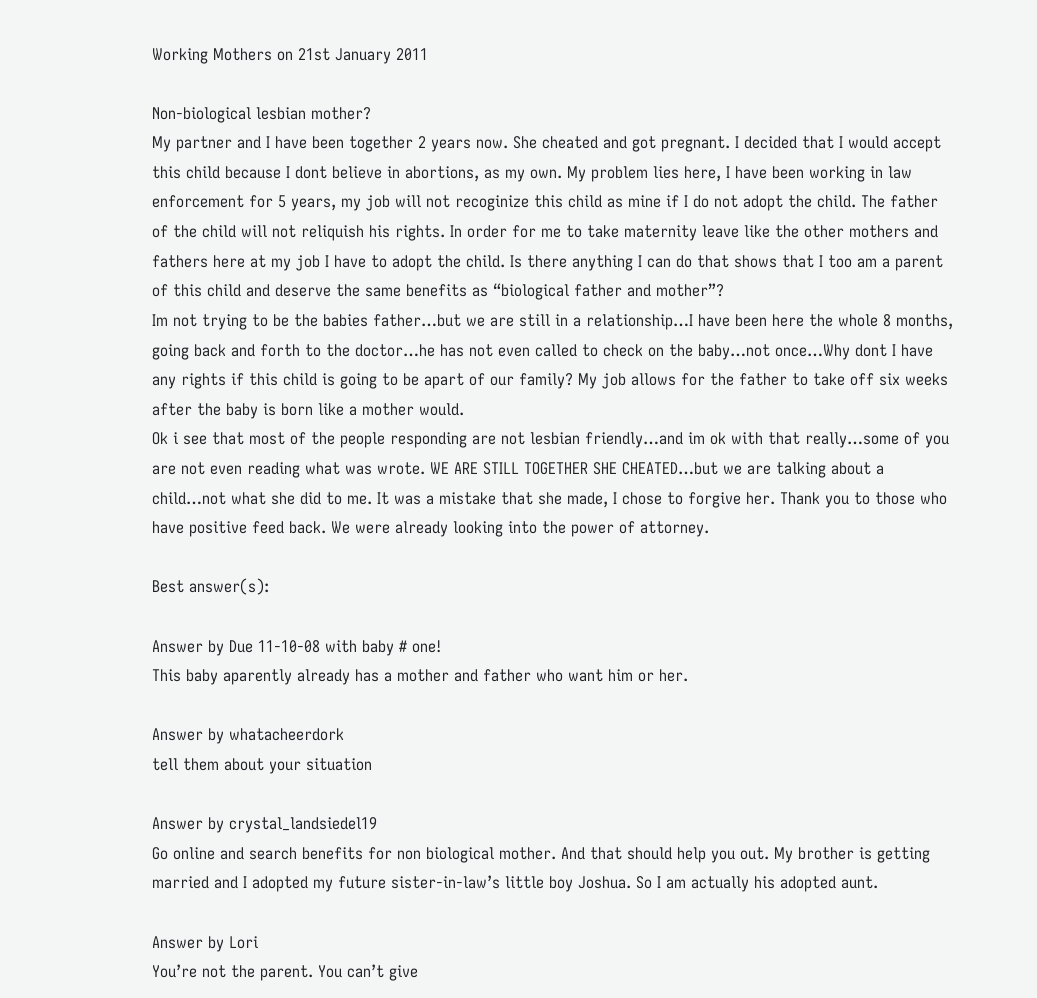Working Mothers on 21st January 2011

Non-biological lesbian mother?
My partner and I have been together 2 years now. She cheated and got pregnant. I decided that I would accept this child because I dont believe in abortions, as my own. My problem lies here, I have been working in law enforcement for 5 years, my job will not recoginize this child as mine if I do not adopt the child. The father of the child will not reliquish his rights. In order for me to take maternity leave like the other mothers and fathers here at my job I have to adopt the child. Is there anything I can do that shows that I too am a parent of this child and deserve the same benefits as “biological father and mother”?
Im not trying to be the babies father…but we are still in a relationship…I have been here the whole 8 months, going back and forth to the doctor…he has not even called to check on the baby…not once…Why dont I have any rights if this child is going to be apart of our family? My job allows for the father to take off six weeks after the baby is born like a mother would.
Ok i see that most of the people responding are not lesbian friendly…and im ok with that really…some of you are not even reading what was wrote. WE ARE STILL TOGETHER SHE CHEATED…but we are talking about a child…not what she did to me. It was a mistake that she made, I chose to forgive her. Thank you to those who have positive feed back. We were already looking into the power of attorney.

Best answer(s):

Answer by Due 11-10-08 with baby # one!
This baby aparently already has a mother and father who want him or her.

Answer by whatacheerdork
tell them about your situation

Answer by crystal_landsiedel19
Go online and search benefits for non biological mother. And that should help you out. My brother is getting married and I adopted my future sister-in-law’s little boy Joshua. So I am actually his adopted aunt.

Answer by Lori
You’re not the parent. You can’t give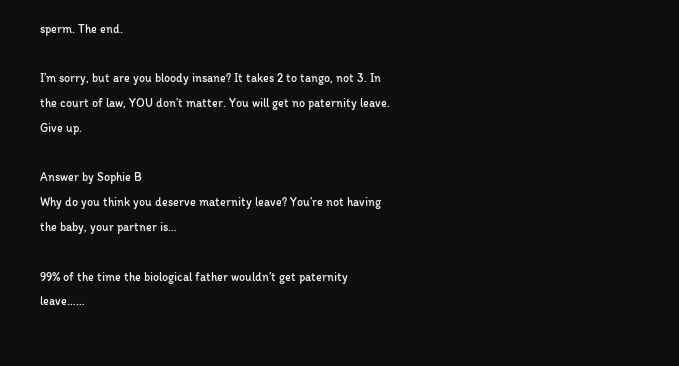sperm. The end.

I’m sorry, but are you bloody insane? It takes 2 to tango, not 3. In the court of law, YOU don’t matter. You will get no paternity leave. Give up.

Answer by Sophie B
Why do you think you deserve maternity leave? You’re not having the baby, your partner is…

99% of the time the biological father wouldn’t get paternity leave……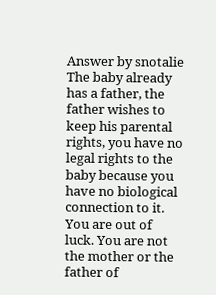Answer by snotalie
The baby already has a father, the father wishes to keep his parental rights, you have no legal rights to the baby because you have no biological connection to it. You are out of luck. You are not the mother or the father of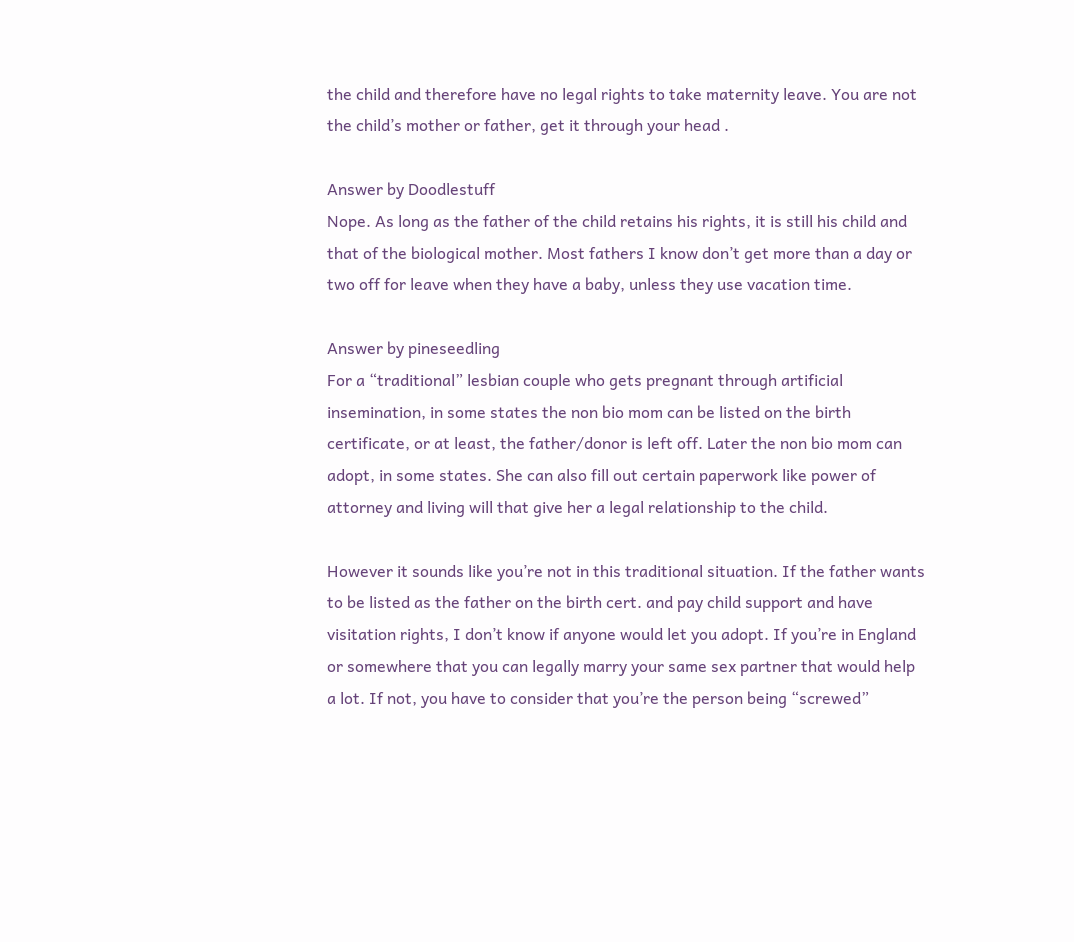the child and therefore have no legal rights to take maternity leave. You are not the child’s mother or father, get it through your head .

Answer by Doodlestuff
Nope. As long as the father of the child retains his rights, it is still his child and that of the biological mother. Most fathers I know don’t get more than a day or two off for leave when they have a baby, unless they use vacation time.

Answer by pineseedling
For a “traditional” lesbian couple who gets pregnant through artificial insemination, in some states the non bio mom can be listed on the birth certificate, or at least, the father/donor is left off. Later the non bio mom can adopt, in some states. She can also fill out certain paperwork like power of attorney and living will that give her a legal relationship to the child.

However it sounds like you’re not in this traditional situation. If the father wants to be listed as the father on the birth cert. and pay child support and have visitation rights, I don’t know if anyone would let you adopt. If you’re in England or somewhere that you can legally marry your same sex partner that would help a lot. If not, you have to consider that you’re the person being “screwed”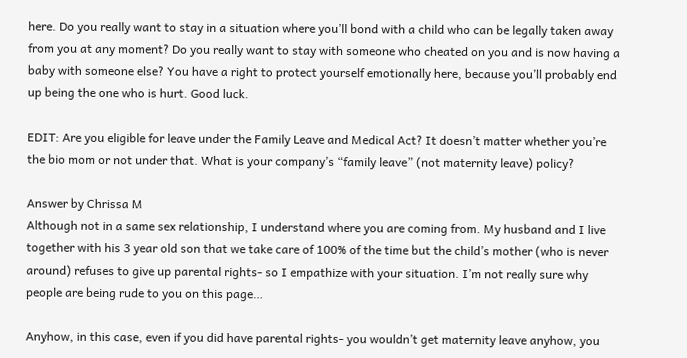here. Do you really want to stay in a situation where you’ll bond with a child who can be legally taken away from you at any moment? Do you really want to stay with someone who cheated on you and is now having a baby with someone else? You have a right to protect yourself emotionally here, because you’ll probably end up being the one who is hurt. Good luck.

EDIT: Are you eligible for leave under the Family Leave and Medical Act? It doesn’t matter whether you’re the bio mom or not under that. What is your company’s “family leave” (not maternity leave) policy?

Answer by Chrissa M
Although not in a same sex relationship, I understand where you are coming from. My husband and I live together with his 3 year old son that we take care of 100% of the time but the child’s mother (who is never around) refuses to give up parental rights- so I empathize with your situation. I’m not really sure why people are being rude to you on this page…

Anyhow, in this case, even if you did have parental rights- you wouldn’t get maternity leave anyhow, you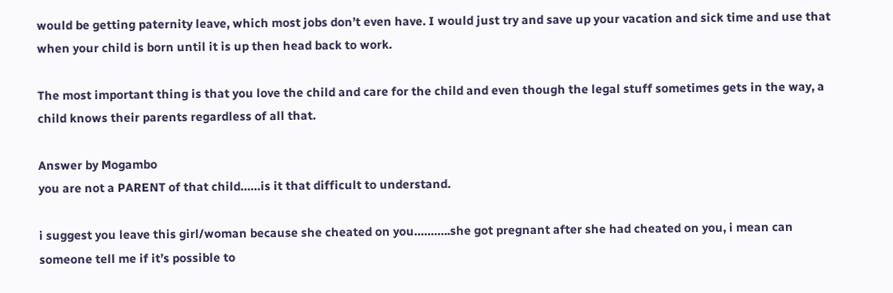would be getting paternity leave, which most jobs don’t even have. I would just try and save up your vacation and sick time and use that when your child is born until it is up then head back to work.

The most important thing is that you love the child and care for the child and even though the legal stuff sometimes gets in the way, a child knows their parents regardless of all that.

Answer by Mogambo
you are not a PARENT of that child……is it that difficult to understand.

i suggest you leave this girl/woman because she cheated on you………..she got pregnant after she had cheated on you, i mean can someone tell me if it’s possible to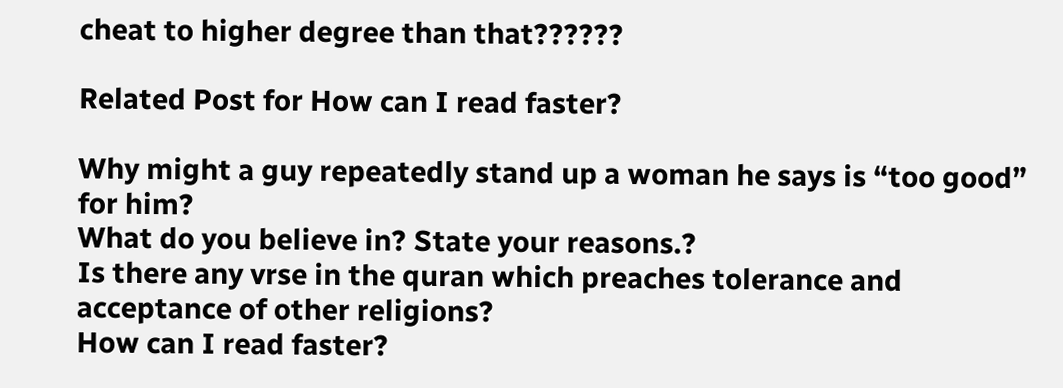cheat to higher degree than that??????

Related Post for How can I read faster?

Why might a guy repeatedly stand up a woman he says is “too good” for him?
What do you believe in? State your reasons.?
Is there any vrse in the quran which preaches tolerance and acceptance of other religions?
How can I read faster?